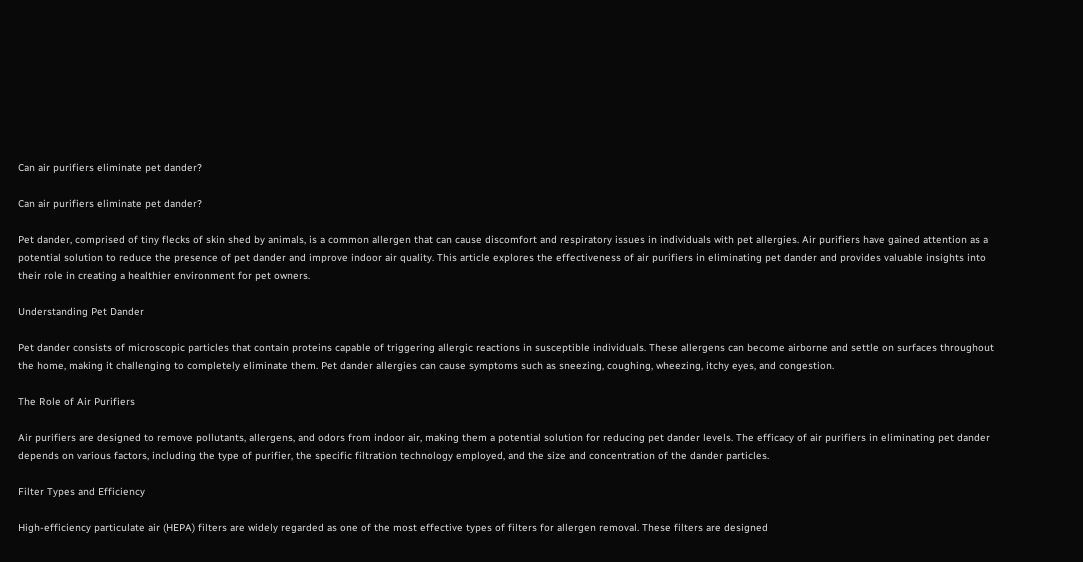Can air purifiers eliminate pet dander?

Can air purifiers eliminate pet dander?

Pet dander, comprised of tiny flecks of skin shed by animals, is a common allergen that can cause discomfort and respiratory issues in individuals with pet allergies. Air purifiers have gained attention as a potential solution to reduce the presence of pet dander and improve indoor air quality. This article explores the effectiveness of air purifiers in eliminating pet dander and provides valuable insights into their role in creating a healthier environment for pet owners.

Understanding Pet Dander

Pet dander consists of microscopic particles that contain proteins capable of triggering allergic reactions in susceptible individuals. These allergens can become airborne and settle on surfaces throughout the home, making it challenging to completely eliminate them. Pet dander allergies can cause symptoms such as sneezing, coughing, wheezing, itchy eyes, and congestion.

The Role of Air Purifiers

Air purifiers are designed to remove pollutants, allergens, and odors from indoor air, making them a potential solution for reducing pet dander levels. The efficacy of air purifiers in eliminating pet dander depends on various factors, including the type of purifier, the specific filtration technology employed, and the size and concentration of the dander particles.

Filter Types and Efficiency

High-efficiency particulate air (HEPA) filters are widely regarded as one of the most effective types of filters for allergen removal. These filters are designed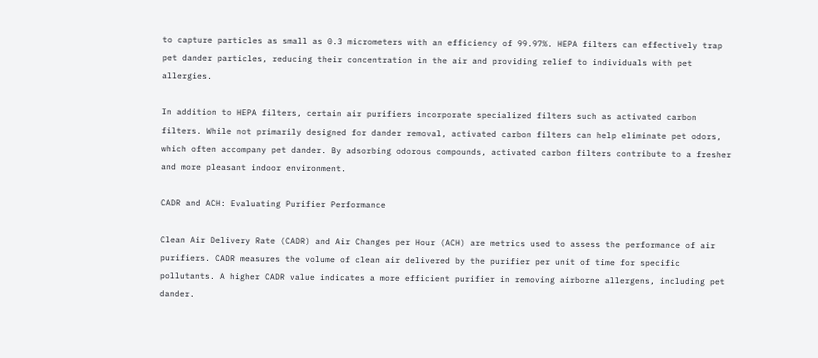to capture particles as small as 0.3 micrometers with an efficiency of 99.97%. HEPA filters can effectively trap pet dander particles, reducing their concentration in the air and providing relief to individuals with pet allergies.

In addition to HEPA filters, certain air purifiers incorporate specialized filters such as activated carbon filters. While not primarily designed for dander removal, activated carbon filters can help eliminate pet odors, which often accompany pet dander. By adsorbing odorous compounds, activated carbon filters contribute to a fresher and more pleasant indoor environment.

CADR and ACH: Evaluating Purifier Performance

Clean Air Delivery Rate (CADR) and Air Changes per Hour (ACH) are metrics used to assess the performance of air purifiers. CADR measures the volume of clean air delivered by the purifier per unit of time for specific pollutants. A higher CADR value indicates a more efficient purifier in removing airborne allergens, including pet dander.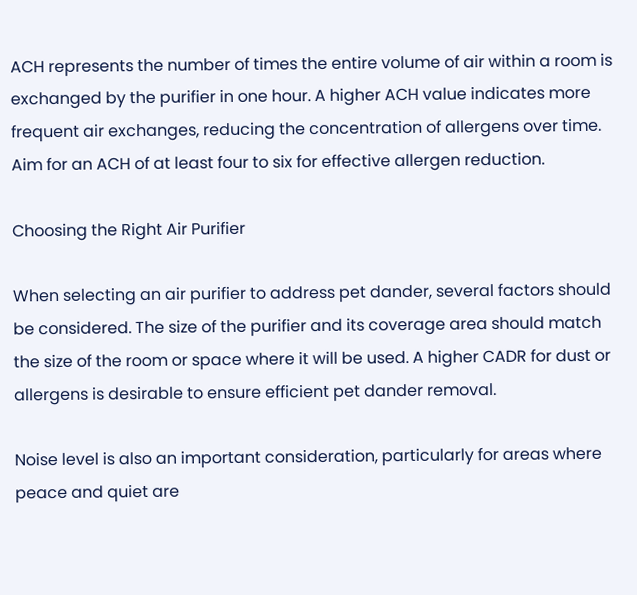ACH represents the number of times the entire volume of air within a room is exchanged by the purifier in one hour. A higher ACH value indicates more frequent air exchanges, reducing the concentration of allergens over time. Aim for an ACH of at least four to six for effective allergen reduction.

Choosing the Right Air Purifier

When selecting an air purifier to address pet dander, several factors should be considered. The size of the purifier and its coverage area should match the size of the room or space where it will be used. A higher CADR for dust or allergens is desirable to ensure efficient pet dander removal.

Noise level is also an important consideration, particularly for areas where peace and quiet are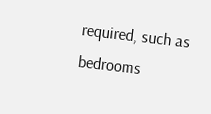required, such as bedrooms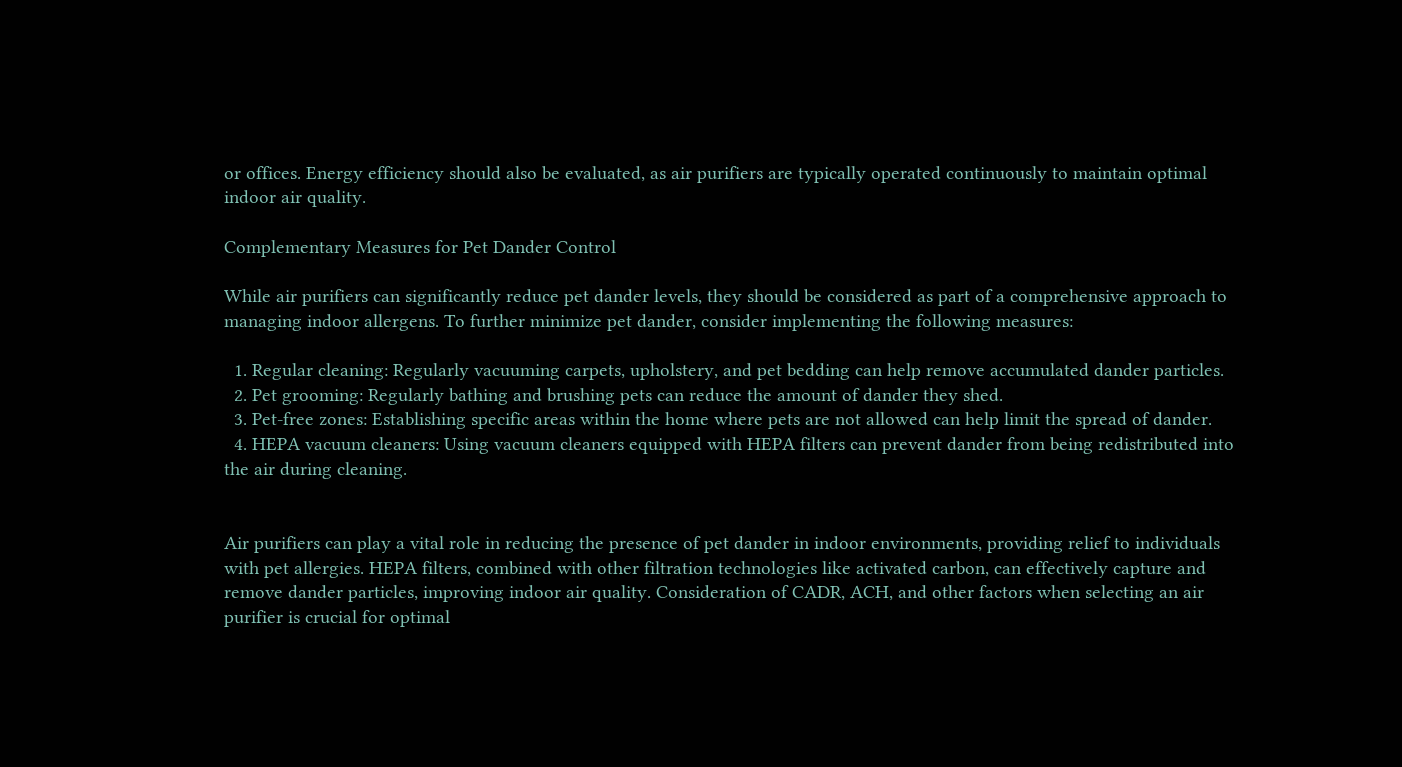or offices. Energy efficiency should also be evaluated, as air purifiers are typically operated continuously to maintain optimal indoor air quality.

Complementary Measures for Pet Dander Control

While air purifiers can significantly reduce pet dander levels, they should be considered as part of a comprehensive approach to managing indoor allergens. To further minimize pet dander, consider implementing the following measures:

  1. Regular cleaning: Regularly vacuuming carpets, upholstery, and pet bedding can help remove accumulated dander particles.
  2. Pet grooming: Regularly bathing and brushing pets can reduce the amount of dander they shed.
  3. Pet-free zones: Establishing specific areas within the home where pets are not allowed can help limit the spread of dander.
  4. HEPA vacuum cleaners: Using vacuum cleaners equipped with HEPA filters can prevent dander from being redistributed into the air during cleaning.


Air purifiers can play a vital role in reducing the presence of pet dander in indoor environments, providing relief to individuals with pet allergies. HEPA filters, combined with other filtration technologies like activated carbon, can effectively capture and remove dander particles, improving indoor air quality. Consideration of CADR, ACH, and other factors when selecting an air purifier is crucial for optimal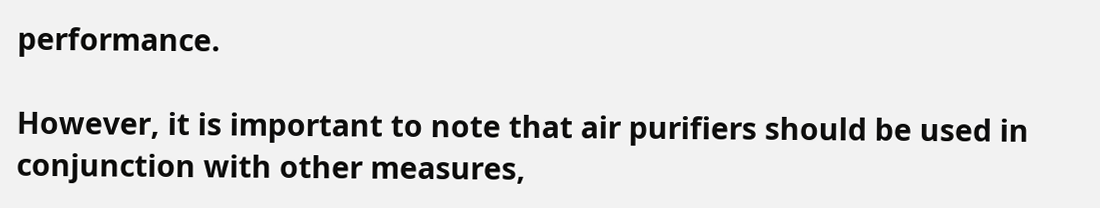performance.

However, it is important to note that air purifiers should be used in conjunction with other measures,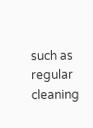such as regular cleaning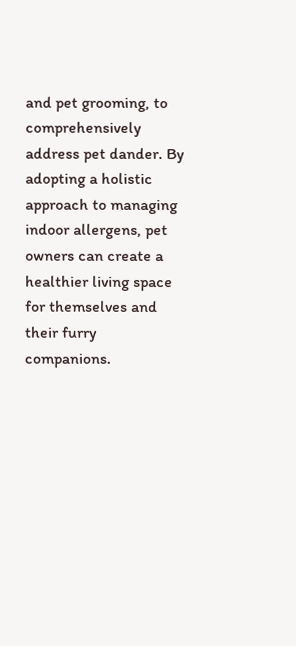and pet grooming, to comprehensively address pet dander. By adopting a holistic approach to managing indoor allergens, pet owners can create a healthier living space for themselves and their furry companions.